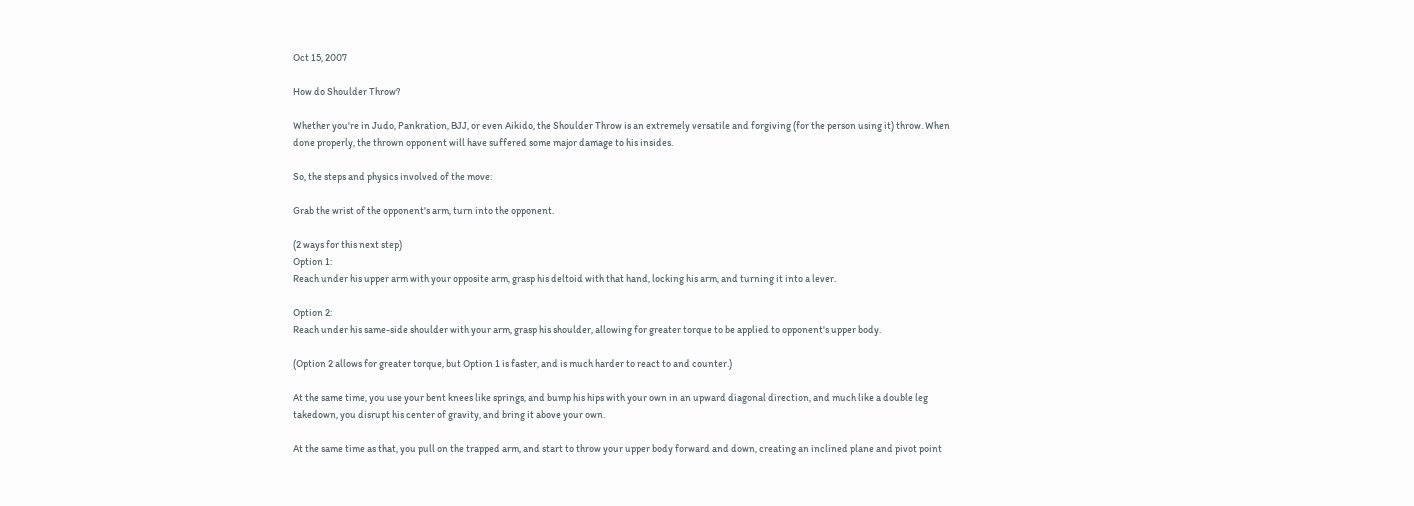Oct 15, 2007

How do Shoulder Throw?

Whether you're in Judo, Pankration, BJJ, or even Aikido, the Shoulder Throw is an extremely versatile and forgiving (for the person using it) throw. When done properly, the thrown opponent will have suffered some major damage to his insides.

So, the steps and physics involved of the move:

Grab the wrist of the opponent's arm, turn into the opponent.

(2 ways for this next step)
Option 1:
Reach under his upper arm with your opposite arm, grasp his deltoid with that hand, locking his arm, and turning it into a lever.

Option 2:
Reach under his same-side shoulder with your arm, grasp his shoulder, allowing for greater torque to be applied to opponent's upper body.

(Option 2 allows for greater torque, but Option 1 is faster, and is much harder to react to and counter.)

At the same time, you use your bent knees like springs, and bump his hips with your own in an upward diagonal direction, and much like a double leg takedown, you disrupt his center of gravity, and bring it above your own.

At the same time as that, you pull on the trapped arm, and start to throw your upper body forward and down, creating an inclined plane and pivot point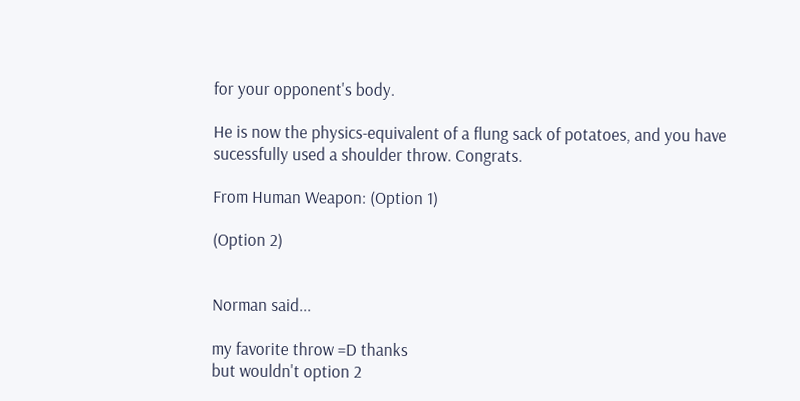for your opponent's body.

He is now the physics-equivalent of a flung sack of potatoes, and you have sucessfully used a shoulder throw. Congrats.

From Human Weapon: (Option 1)

(Option 2)


Norman said...

my favorite throw =D thanks
but wouldn't option 2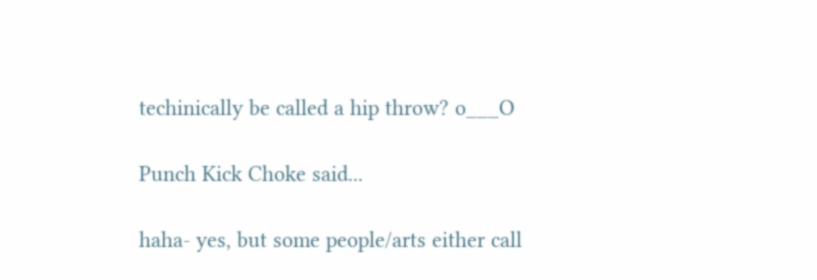techinically be called a hip throw? o___O

Punch Kick Choke said...

haha- yes, but some people/arts either call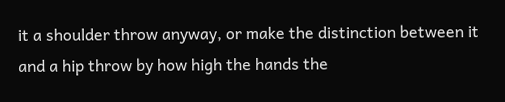it a shoulder throw anyway, or make the distinction between it and a hip throw by how high the hands the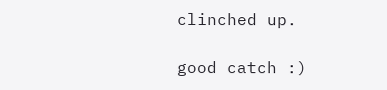clinched up.

good catch :)